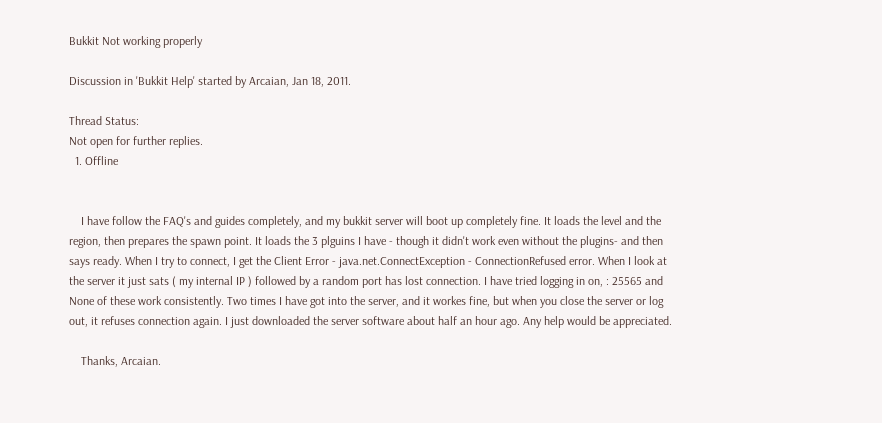Bukkit Not working properly

Discussion in 'Bukkit Help' started by Arcaian, Jan 18, 2011.

Thread Status:
Not open for further replies.
  1. Offline


    I have follow the FAQ's and guides completely, and my bukkit server will boot up completely fine. It loads the level and the region, then prepares the spawn point. It loads the 3 plguins I have - though it didn't work even without the plugins- and then says ready. When I try to connect, I get the Client Error - java.net.ConnectException - ConnectionRefused error. When I look at the server it just sats ( my internal IP ) followed by a random port has lost connection. I have tried logging in on, : 25565 and None of these work consistently. Two times I have got into the server, and it workes fine, but when you close the server or log out, it refuses connection again. I just downloaded the server software about half an hour ago. Any help would be appreciated.

    Thanks, Arcaian.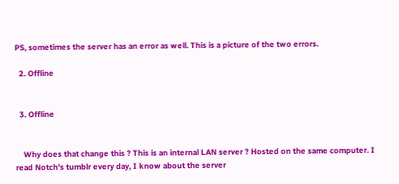PS, sometimes the server has an error as well. This is a picture of the two errors.

  2. Offline


  3. Offline


    Why does that change this ? This is an internal LAN server ? Hosted on the same computer. I read Notch's tumblr every day, I know about the server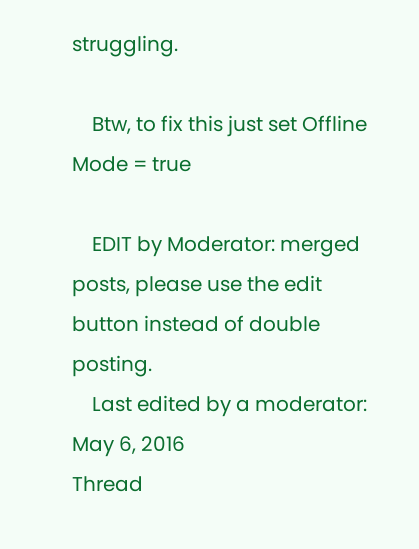struggling.

    Btw, to fix this just set Offline Mode = true

    EDIT by Moderator: merged posts, please use the edit button instead of double posting.
    Last edited by a moderator: May 6, 2016
Thread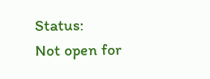Status:
Not open for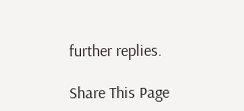further replies.

Share This Page